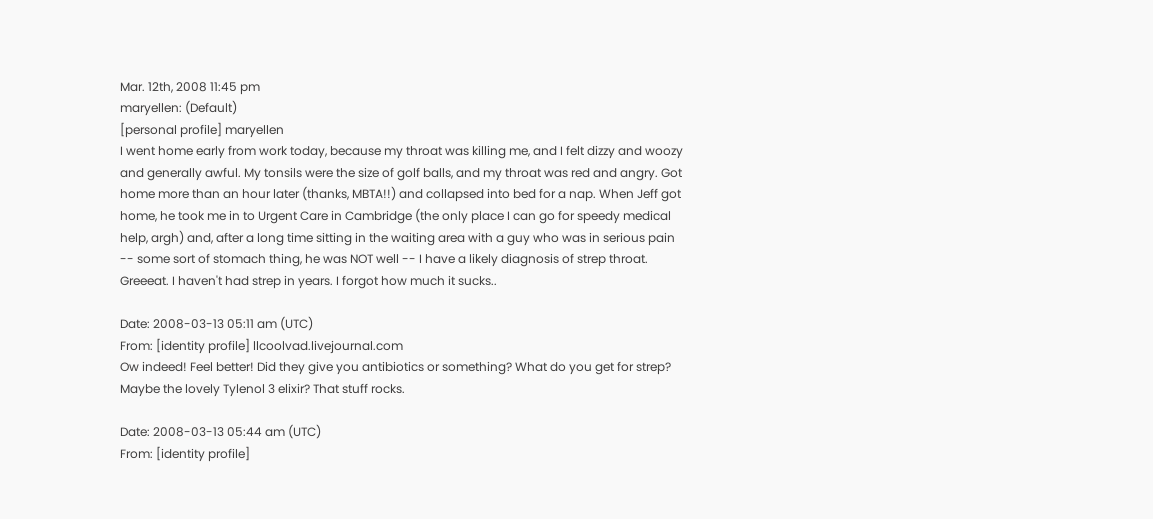Mar. 12th, 2008 11:45 pm
maryellen: (Default)
[personal profile] maryellen
I went home early from work today, because my throat was killing me, and I felt dizzy and woozy and generally awful. My tonsils were the size of golf balls, and my throat was red and angry. Got home more than an hour later (thanks, MBTA!!) and collapsed into bed for a nap. When Jeff got home, he took me in to Urgent Care in Cambridge (the only place I can go for speedy medical help, argh) and, after a long time sitting in the waiting area with a guy who was in serious pain -- some sort of stomach thing, he was NOT well -- I have a likely diagnosis of strep throat. Greeeat. I haven't had strep in years. I forgot how much it sucks..

Date: 2008-03-13 05:11 am (UTC)
From: [identity profile] llcoolvad.livejournal.com
Ow indeed! Feel better! Did they give you antibiotics or something? What do you get for strep? Maybe the lovely Tylenol 3 elixir? That stuff rocks.

Date: 2008-03-13 05:44 am (UTC)
From: [identity profile]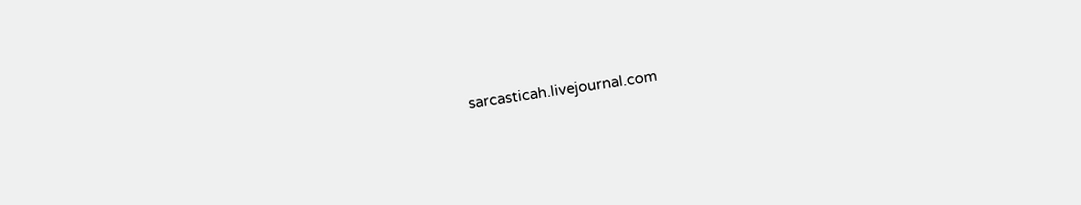sarcasticah.livejournal.com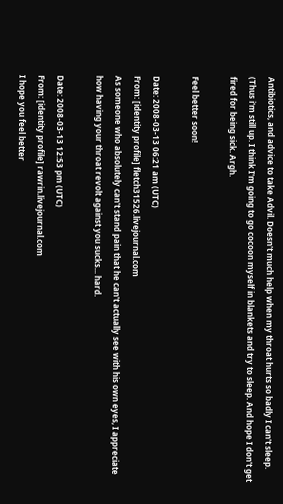Antibiotics, and advice to take Advil. Doesn't much help when my throat hurts so badly I can't sleep. (Thus i'm still up. I think I'm going to go cocoon myself in blankets and try to sleep. And hope I don't get fired for being sick. Argh.

Feel better soon!

Date: 2008-03-13 06:21 am (UTC)
From: [identity profile] fletch31526.livejournal.com
As someone who absolutely can't stand pain that he can't actually see with his own eyes, I appreciate how having your throat revolt against you sucks... hard.

Date: 2008-03-13 12:53 pm (UTC)
From: [identity profile] rawrin.livejournal.com
I hope you feel better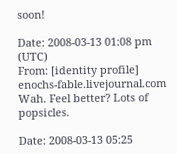soon!

Date: 2008-03-13 01:08 pm (UTC)
From: [identity profile] enochs-fable.livejournal.com
Wah. Feel better? Lots of popsicles.

Date: 2008-03-13 05:25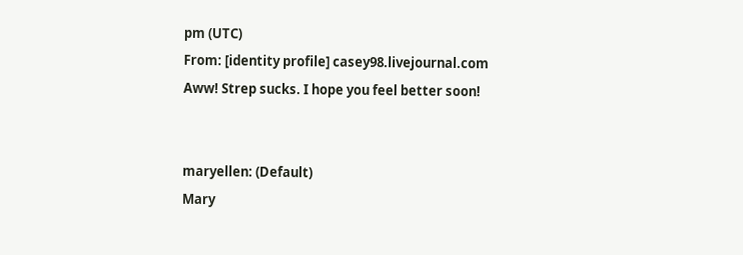pm (UTC)
From: [identity profile] casey98.livejournal.com
Aww! Strep sucks. I hope you feel better soon!


maryellen: (Default)
Mary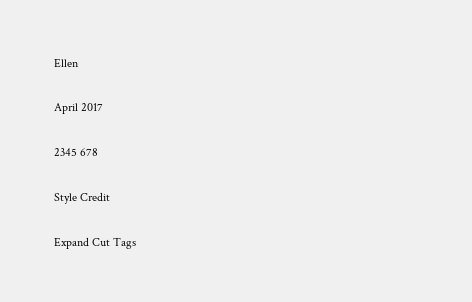Ellen

April 2017

2345 678

Style Credit

Expand Cut Tags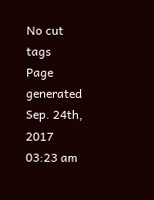No cut tags
Page generated Sep. 24th, 2017 03:23 am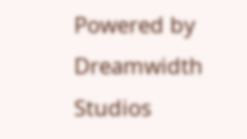Powered by Dreamwidth Studios